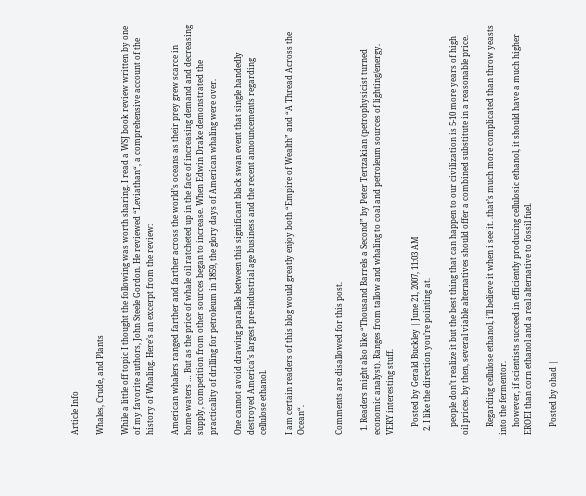Article Info

Whales, Crude, and Plants

While a little off topic I thought the following was worth sharing. I read a WSJ book review written by one of my favorite authors, John Steele Gordon. He reviewed “Leviathan“, a comprehensive account of the history of Whaling. Here’s an excerpt from the review:

American whalers ranged farther and farther across the world’s oceans as their prey grew scarce in home waters … But as the price of whale oil ratcheted up in the face of increasing demand and decreasing supply, competition from other sources began to increase. When Edwin Drake demonstrated the practicality of drilling for petroleum in 1859, the glory days of American whaling were over.

One cannot avoid drawing parallels between this significant black swan event that single handedly destroyed America’s largest pre-industrial age business and the recent announcements regarding cellulose ethanol.

I am certain readers of this blog would greatly enjoy both “Empire of Wealth” and “A Thread Across the Ocean“.


Comments are disallowed for this post.

  1. Readers might also like “Thousand Barrels a Second” by Peter Tertzakian (petrophysicist turned economic analyst). Ranges from tallow and whaling to coal and petroleum sources of lighting/energy. VERY interesting stuff.

    Posted by Gerald Buckley | June 21, 2007, 11:03 AM
  2. I like the direction you’re pointing at.

    people don’t realize it but the best thing that can happen to our civilization is 5-10 more years of high oil prices. by then, several viable alternatives should offer a combined substitute in a reasonable price.

    Regarding cellulose ethanol, i’ll believe it when i see it. .that’s much more complicated than throw yeasts into the fermentor.
    however, if scientists succeed in efficiently producing cellulosic ethanol, it should have a much higher EROEI than corn ethanol and a real alternative to fossil fuel.

    Posted by ohad |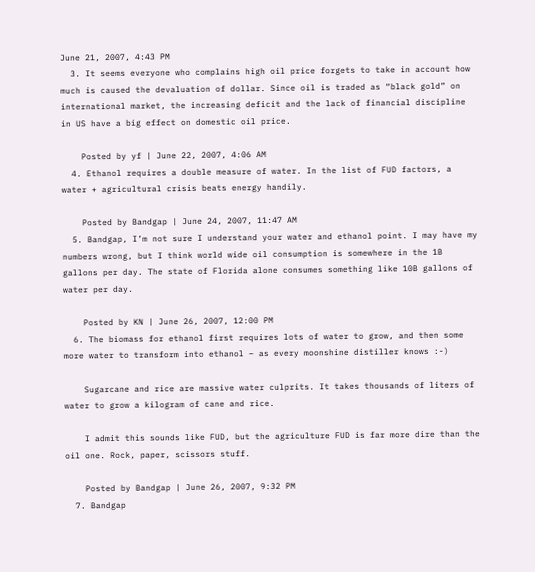June 21, 2007, 4:43 PM
  3. It seems everyone who complains high oil price forgets to take in account how much is caused the devaluation of dollar. Since oil is traded as “black gold” on international market, the increasing deficit and the lack of financial discipline in US have a big effect on domestic oil price.

    Posted by yf | June 22, 2007, 4:06 AM
  4. Ethanol requires a double measure of water. In the list of FUD factors, a water + agricultural crisis beats energy handily.

    Posted by Bandgap | June 24, 2007, 11:47 AM
  5. Bandgap, I’m not sure I understand your water and ethanol point. I may have my numbers wrong, but I think world wide oil consumption is somewhere in the 1B gallons per day. The state of Florida alone consumes something like 10B gallons of water per day.

    Posted by KN | June 26, 2007, 12:00 PM
  6. The biomass for ethanol first requires lots of water to grow, and then some more water to transform into ethanol – as every moonshine distiller knows :-)

    Sugarcane and rice are massive water culprits. It takes thousands of liters of water to grow a kilogram of cane and rice.

    I admit this sounds like FUD, but the agriculture FUD is far more dire than the oil one. Rock, paper, scissors stuff.

    Posted by Bandgap | June 26, 2007, 9:32 PM
  7. Bandgap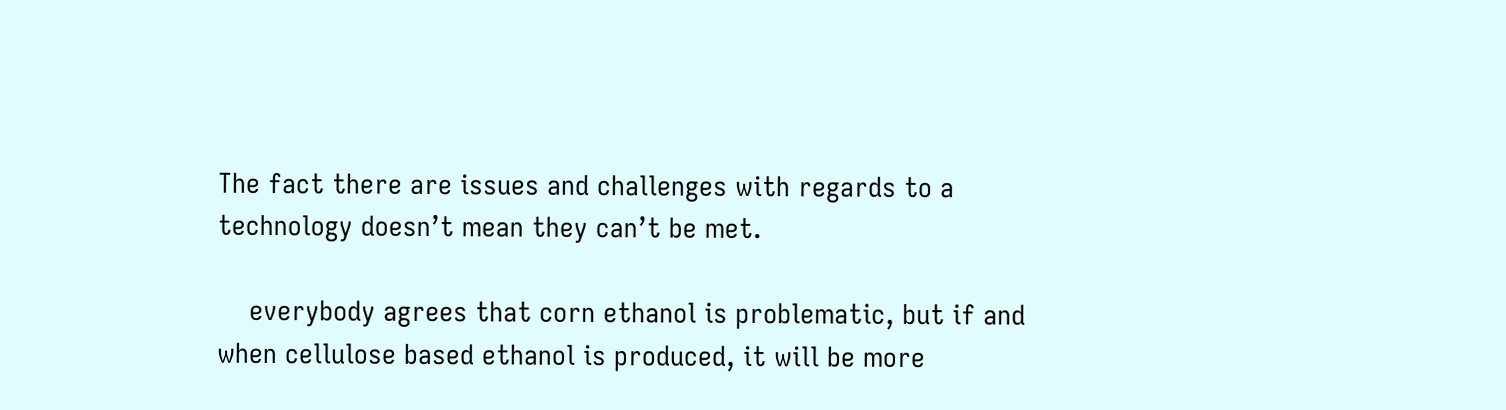The fact there are issues and challenges with regards to a technology doesn’t mean they can’t be met.

    everybody agrees that corn ethanol is problematic, but if and when cellulose based ethanol is produced, it will be more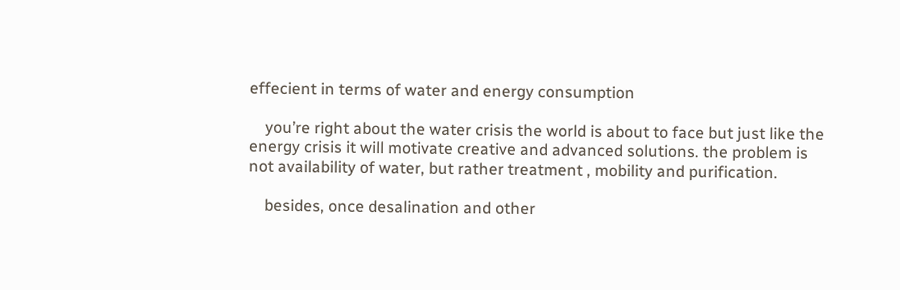effecient in terms of water and energy consumption

    you’re right about the water crisis the world is about to face but just like the energy crisis it will motivate creative and advanced solutions. the problem is not availability of water, but rather treatment , mobility and purification.

    besides, once desalination and other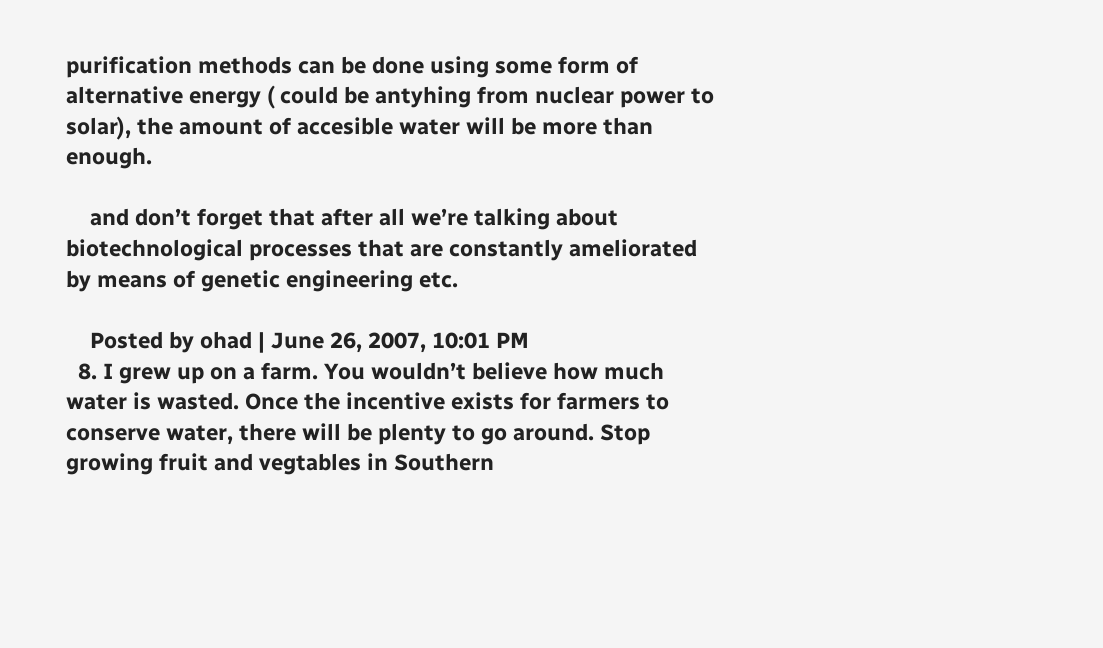purification methods can be done using some form of alternative energy ( could be antyhing from nuclear power to solar), the amount of accesible water will be more than enough.

    and don’t forget that after all we’re talking about biotechnological processes that are constantly ameliorated by means of genetic engineering etc.

    Posted by ohad | June 26, 2007, 10:01 PM
  8. I grew up on a farm. You wouldn’t believe how much water is wasted. Once the incentive exists for farmers to conserve water, there will be plenty to go around. Stop growing fruit and vegtables in Southern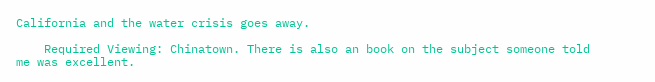California and the water crisis goes away.

    Required Viewing: Chinatown. There is also an book on the subject someone told me was excellent.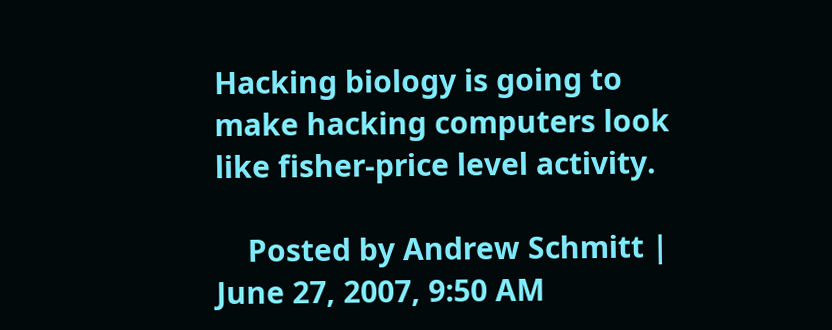Hacking biology is going to make hacking computers look like fisher-price level activity.

    Posted by Andrew Schmitt | June 27, 2007, 9:50 AM